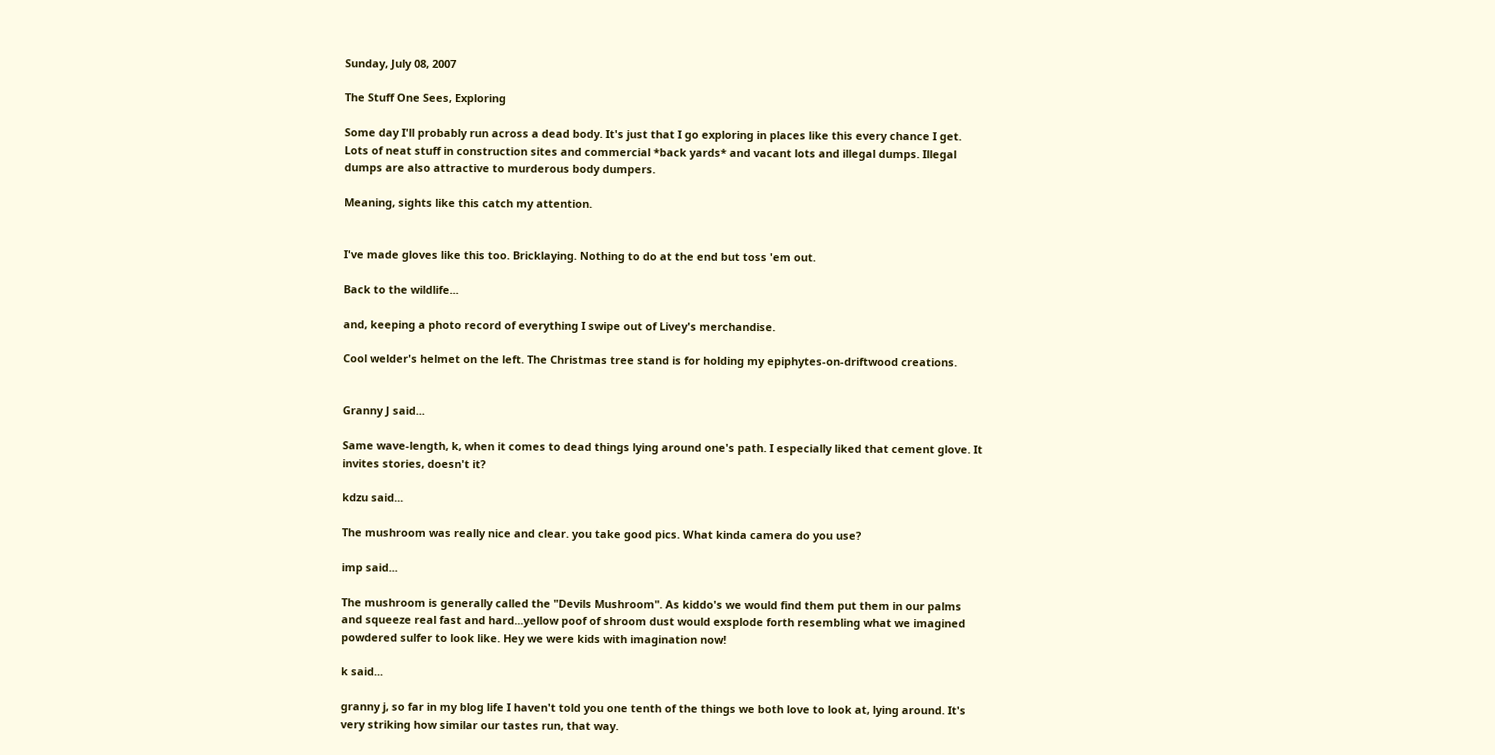Sunday, July 08, 2007

The Stuff One Sees, Exploring

Some day I'll probably run across a dead body. It's just that I go exploring in places like this every chance I get. Lots of neat stuff in construction sites and commercial *back yards* and vacant lots and illegal dumps. Illegal dumps are also attractive to murderous body dumpers.

Meaning, sights like this catch my attention.


I've made gloves like this too. Bricklaying. Nothing to do at the end but toss 'em out.

Back to the wildlife...

and, keeping a photo record of everything I swipe out of Livey's merchandise.

Cool welder's helmet on the left. The Christmas tree stand is for holding my epiphytes-on-driftwood creations.


Granny J said...

Same wave-length, k, when it comes to dead things lying around one's path. I especially liked that cement glove. It invites stories, doesn't it?

kdzu said...

The mushroom was really nice and clear. you take good pics. What kinda camera do you use?

imp said...

The mushroom is generally called the "Devils Mushroom". As kiddo's we would find them put them in our palms and squeeze real fast and hard...yellow poof of shroom dust would exsplode forth resembling what we imagined powdered sulfer to look like. Hey we were kids with imagination now!

k said...

granny j, so far in my blog life I haven't told you one tenth of the things we both love to look at, lying around. It's very striking how similar our tastes run, that way.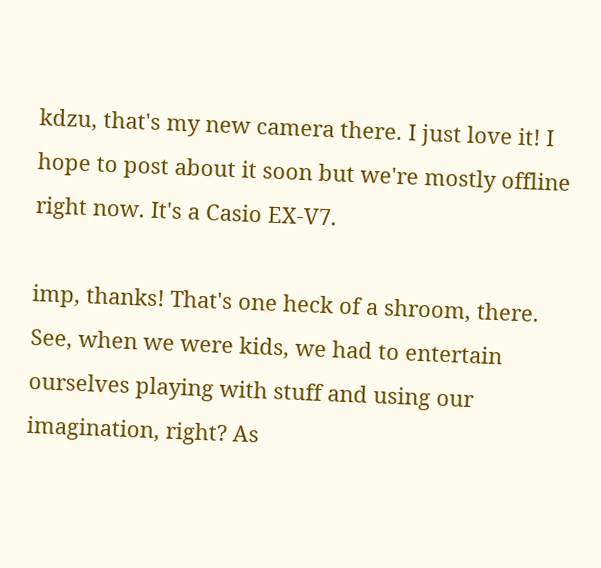kdzu, that's my new camera there. I just love it! I hope to post about it soon but we're mostly offline right now. It's a Casio EX-V7.

imp, thanks! That's one heck of a shroom, there. See, when we were kids, we had to entertain ourselves playing with stuff and using our imagination, right? As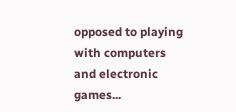opposed to playing with computers and electronic games...